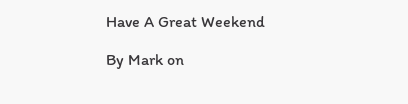Have A Great Weekend

By Mark on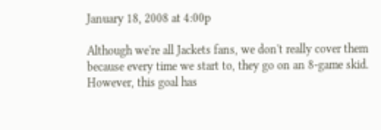January 18, 2008 at 4:00p

Although we're all Jackets fans, we don't really cover them because every time we start to, they go on an 8-game skid. However, this goal has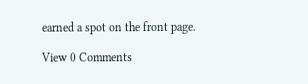earned a spot on the front page.

View 0 Comments